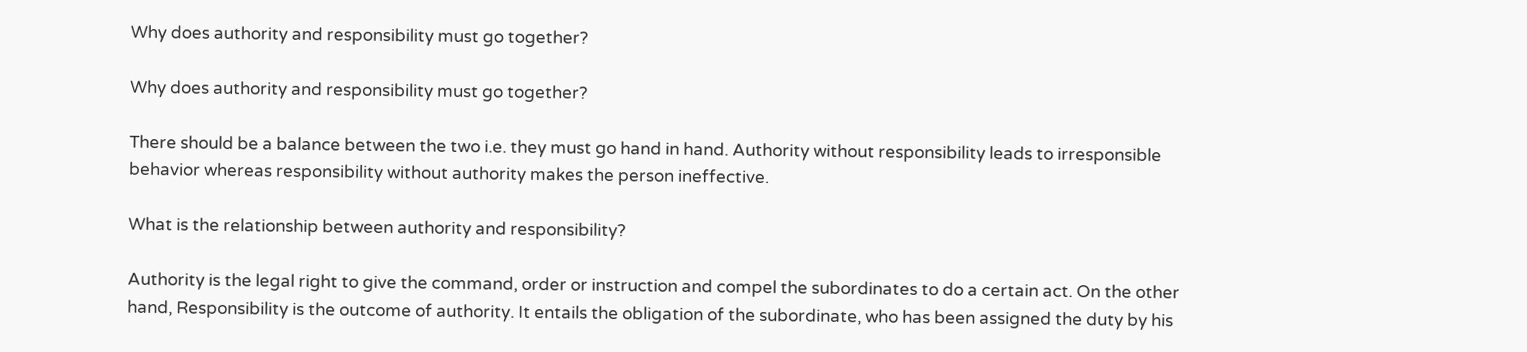Why does authority and responsibility must go together?

Why does authority and responsibility must go together?

There should be a balance between the two i.e. they must go hand in hand. Authority without responsibility leads to irresponsible behavior whereas responsibility without authority makes the person ineffective.

What is the relationship between authority and responsibility?

Authority is the legal right to give the command, order or instruction and compel the subordinates to do a certain act. On the other hand, Responsibility is the outcome of authority. It entails the obligation of the subordinate, who has been assigned the duty by his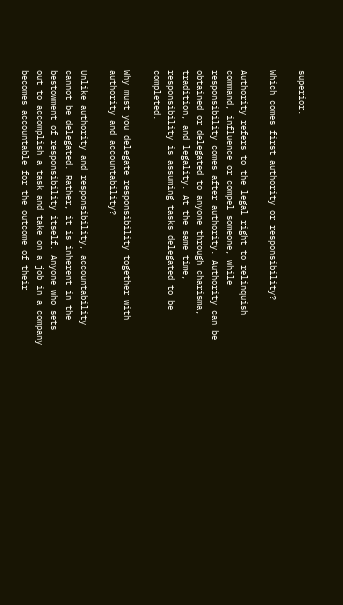superior.

Which comes first authority or responsibility?

Authority refers to the legal right to relinquish command, influence or compel someone, while responsibility comes after authority. Authority can be obtained or delegated to anyone through charisma, tradition, and legality. At the same time, responsibility is assuming tasks delegated to be completed.

Why must you delegate responsibility together with authority and accountability?

Unlike authority and responsibility, accountability cannot be delegated. Rather, it is inherent in the bestowment of responsibility itself. Anyone who sets out to accomplish a task and take on a job in a company becomes accountable for the outcome of their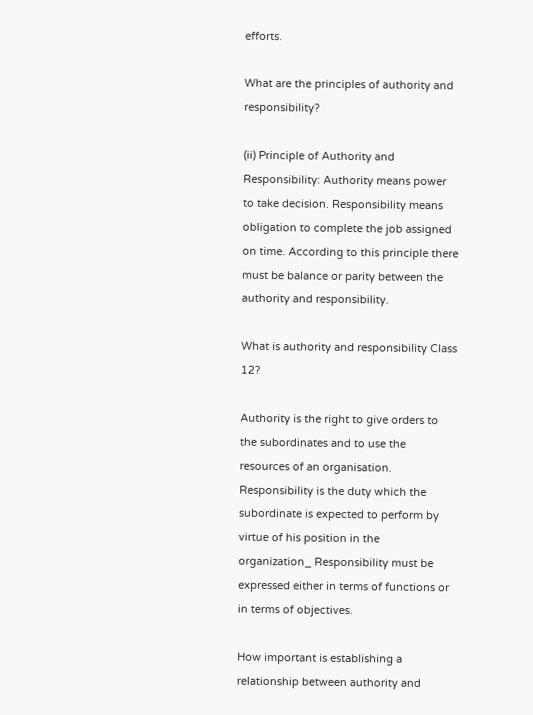efforts.

What are the principles of authority and responsibility?

(ii) Principle of Authority and Responsibility: Authority means power to take decision. Responsibility means obligation to complete the job assigned on time. According to this principle there must be balance or parity between the authority and responsibility.

What is authority and responsibility Class 12?

Authority is the right to give orders to the subordinates and to use the resources of an organisation. Responsibility is the duty which the subordinate is expected to perform by virtue of his position in the organization_ Responsibility must be expressed either in terms of functions or in terms of objectives.

How important is establishing a relationship between authority and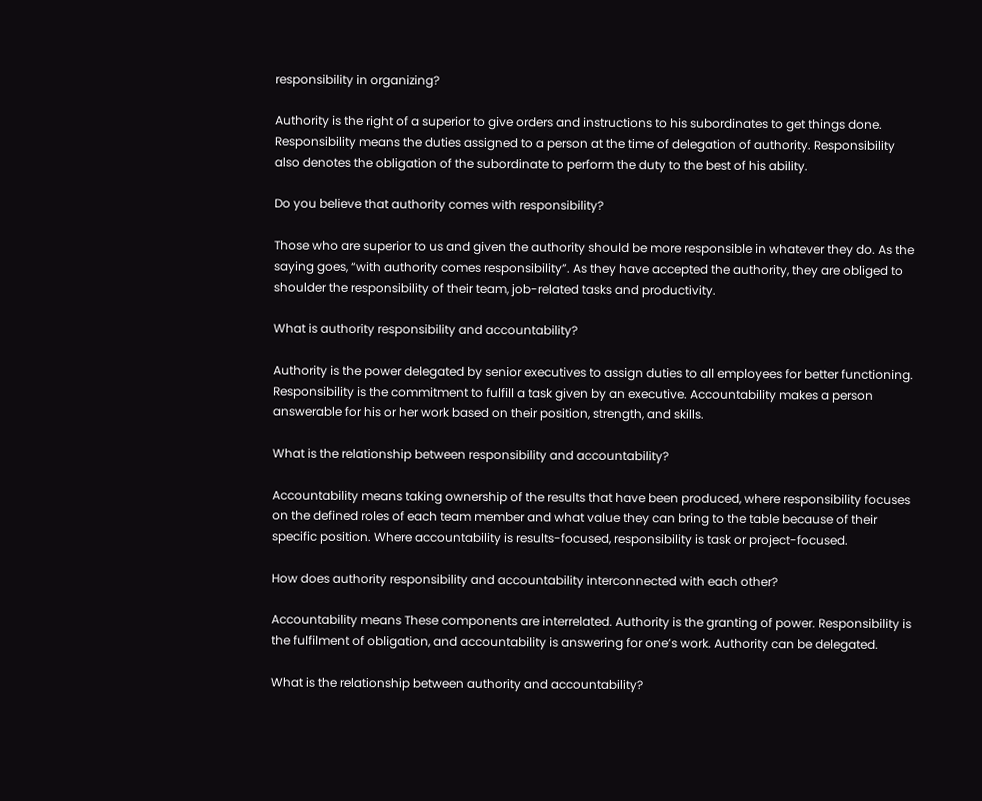responsibility in organizing?

Authority is the right of a superior to give orders and instructions to his subordinates to get things done. Responsibility means the duties assigned to a person at the time of delegation of authority. Responsibility also denotes the obligation of the subordinate to perform the duty to the best of his ability.

Do you believe that authority comes with responsibility?

Those who are superior to us and given the authority should be more responsible in whatever they do. As the saying goes, “with authority comes responsibility”. As they have accepted the authority, they are obliged to shoulder the responsibility of their team, job-related tasks and productivity.

What is authority responsibility and accountability?

Authority is the power delegated by senior executives to assign duties to all employees for better functioning. Responsibility is the commitment to fulfill a task given by an executive. Accountability makes a person answerable for his or her work based on their position, strength, and skills.

What is the relationship between responsibility and accountability?

Accountability means taking ownership of the results that have been produced, where responsibility focuses on the defined roles of each team member and what value they can bring to the table because of their specific position. Where accountability is results-focused, responsibility is task or project-focused.

How does authority responsibility and accountability interconnected with each other?

Accountability means These components are interrelated. Authority is the granting of power. Responsibility is the fulfilment of obligation, and accountability is answering for one’s work. Authority can be delegated.

What is the relationship between authority and accountability?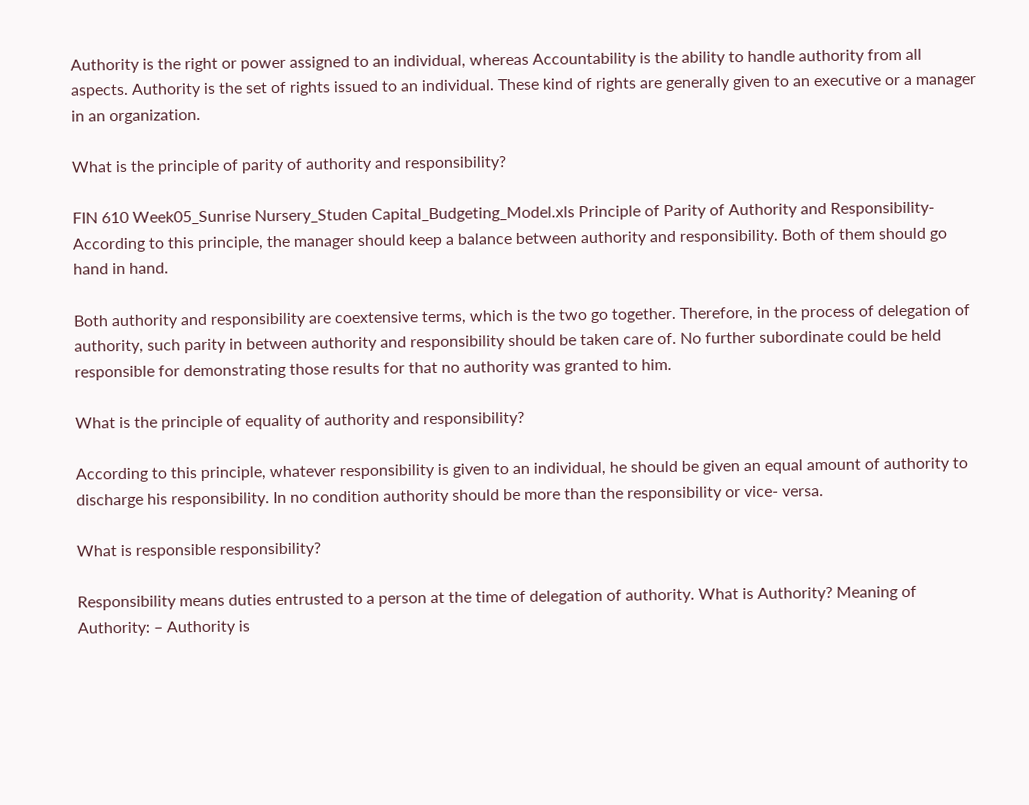Authority is the right or power assigned to an individual, whereas Accountability is the ability to handle authority from all aspects. Authority is the set of rights issued to an individual. These kind of rights are generally given to an executive or a manager in an organization.

What is the principle of parity of authority and responsibility?

FIN 610 Week05_Sunrise Nursery_Studen Capital_Budgeting_Model.xls Principle of Parity of Authority and Responsibility- According to this principle, the manager should keep a balance between authority and responsibility. Both of them should go hand in hand.

Both authority and responsibility are coextensive terms, which is the two go together. Therefore, in the process of delegation of authority, such parity in between authority and responsibility should be taken care of. No further subordinate could be held responsible for demonstrating those results for that no authority was granted to him.

What is the principle of equality of authority and responsibility?

According to this principle, whatever responsibility is given to an individual, he should be given an equal amount of authority to discharge his responsibility. In no condition authority should be more than the responsibility or vice- versa.

What is responsible responsibility?

Responsibility means duties entrusted to a person at the time of delegation of authority. What is Authority? Meaning of Authority: – Authority is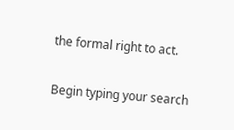the formal right to act.

Begin typing your search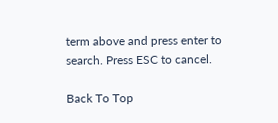term above and press enter to search. Press ESC to cancel.

Back To Top